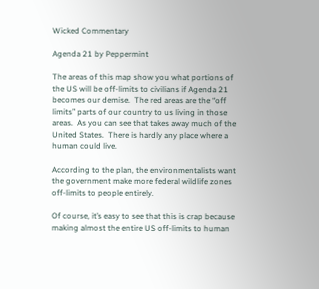Wicked Commentary

Agenda 21 by Peppermint

The areas of this map show you what portions of the US will be off-limits to civilians if Agenda 21 becomes our demise.  The red areas are the “off limits” parts of our country to us living in those areas.  As you can see that takes away much of the United States.  There is hardly any place where a human could live.

According to the plan, the environmentalists want the government make more federal wildlife zones off-limits to people entirely.

Of course, it’s easy to see that this is crap because making almost the entire US off-limits to human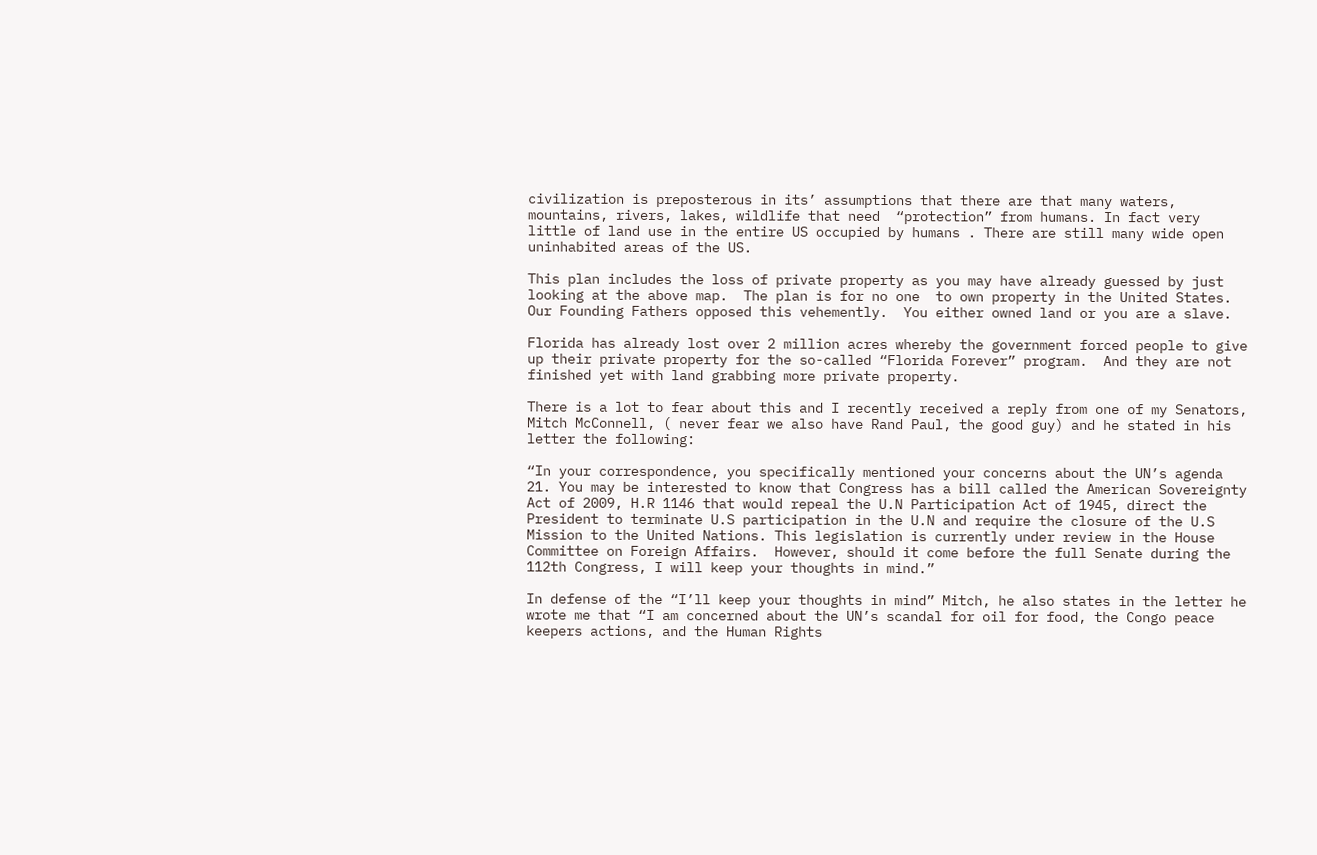civilization is preposterous in its’ assumptions that there are that many waters, mountains, rivers, lakes, wildlife that need  “protection” from humans. In fact very little of land use in the entire US occupied by humans . There are still many wide open uninhabited areas of the US.

This plan includes the loss of private property as you may have already guessed by just looking at the above map.  The plan is for no one  to own property in the United States.  Our Founding Fathers opposed this vehemently.  You either owned land or you are a slave.

Florida has already lost over 2 million acres whereby the government forced people to give up their private property for the so-called “Florida Forever” program.  And they are not finished yet with land grabbing more private property.

There is a lot to fear about this and I recently received a reply from one of my Senators, Mitch McConnell, ( never fear we also have Rand Paul, the good guy) and he stated in his letter the following:

“In your correspondence, you specifically mentioned your concerns about the UN’s agenda 21. You may be interested to know that Congress has a bill called the American Sovereignty Act of 2009, H.R 1146 that would repeal the U.N Participation Act of 1945, direct the President to terminate U.S participation in the U.N and require the closure of the U.S Mission to the United Nations. This legislation is currently under review in the House Committee on Foreign Affairs.  However, should it come before the full Senate during the 112th Congress, I will keep your thoughts in mind.”

In defense of the “I’ll keep your thoughts in mind” Mitch, he also states in the letter he wrote me that “I am concerned about the UN’s scandal for oil for food, the Congo peace keepers actions, and the Human Rights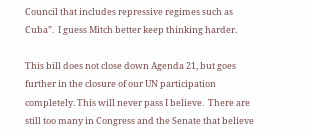Council that includes repressive regimes such as Cuba”.  I guess Mitch better keep thinking harder.

This bill does not close down Agenda 21, but goes further in the closure of our UN participation completely. This will never pass I believe.  There are still too many in Congress and the Senate that believe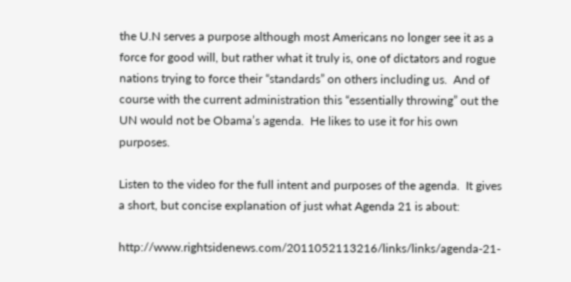the U.N serves a purpose although most Americans no longer see it as a force for good will, but rather what it truly is, one of dictators and rogue nations trying to force their “standards” on others including us.  And of course with the current administration this “essentially throwing” out the UN would not be Obama’s agenda.  He likes to use it for his own purposes.

Listen to the video for the full intent and purposes of the agenda.  It gives a short, but concise explanation of just what Agenda 21 is about:

http://www.rightsidenews.com/2011052113216/links/links/agenda-21-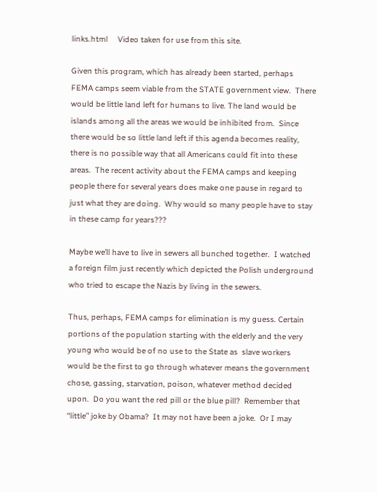links.html     Video taken for use from this site.

Given this program, which has already been started, perhaps FEMA camps seem viable from the STATE government view.  There would be little land left for humans to live. The land would be islands among all the areas we would be inhibited from.  Since there would be so little land left if this agenda becomes reality, there is no possible way that all Americans could fit into these areas.  The recent activity about the FEMA camps and keeping people there for several years does make one pause in regard to just what they are doing.  Why would so many people have to stay in these camp for years???

Maybe we’ll have to live in sewers all bunched together.  I watched a foreign film just recently which depicted the Polish underground who tried to escape the Nazis by living in the sewers.

Thus, perhaps, FEMA camps for elimination is my guess. Certain portions of the population starting with the elderly and the very young who would be of no use to the State as  slave workers would be the first to go through whatever means the government chose, gassing, starvation, poison, whatever method decided upon.  Do you want the red pill or the blue pill?  Remember that “little” joke by Obama?  It may not have been a joke.  Or I may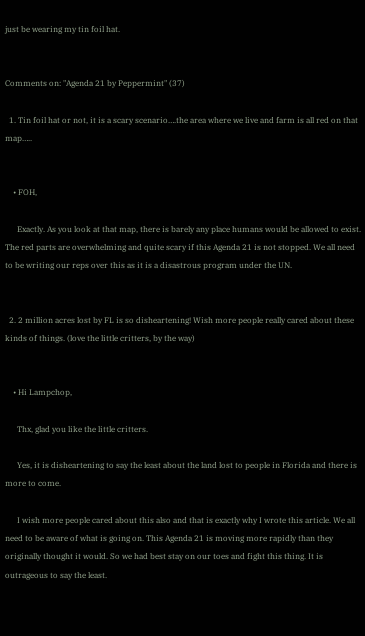just be wearing my tin foil hat.


Comments on: "Agenda 21 by Peppermint" (37)

  1. Tin foil hat or not, it is a scary scenario….the area where we live and farm is all red on that map…..


    • FOH,

      Exactly. As you look at that map, there is barely any place humans would be allowed to exist. The red parts are overwhelming and quite scary if this Agenda 21 is not stopped. We all need to be writing our reps over this as it is a disastrous program under the UN.


  2. 2 million acres lost by FL is so disheartening! Wish more people really cared about these kinds of things. (love the little critters, by the way)


    • Hi Lampchop,

      Thx, glad you like the little critters.

      Yes, it is disheartening to say the least about the land lost to people in Florida and there is more to come.

      I wish more people cared about this also and that is exactly why I wrote this article. We all need to be aware of what is going on. This Agenda 21 is moving more rapidly than they originally thought it would. So we had best stay on our toes and fight this thing. It is outrageous to say the least.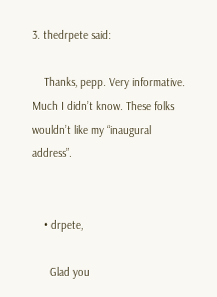3. thedrpete said:

    Thanks, pepp. Very informative. Much I didn’t know. These folks wouldn’t like my “inaugural address”.


    • drpete,

      Glad you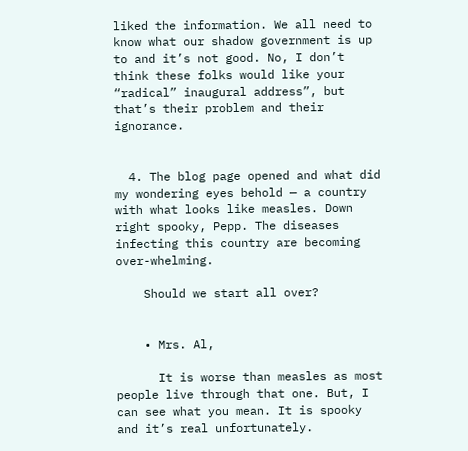liked the information. We all need to know what our shadow government is up to and it’s not good. No, I don’t think these folks would like your “radical” inaugural address”, but that’s their problem and their ignorance.


  4. The blog page opened and what did my wondering eyes behold — a country with what looks like measles. Down right spooky, Pepp. The diseases infecting this country are becoming over-whelming.

    Should we start all over?


    • Mrs. Al,

      It is worse than measles as most people live through that one. But, I can see what you mean. It is spooky and it’s real unfortunately.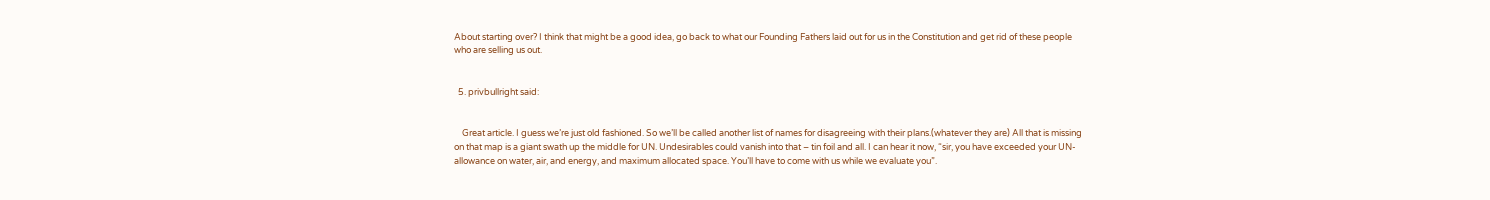About starting over? I think that might be a good idea, go back to what our Founding Fathers laid out for us in the Constitution and get rid of these people who are selling us out.


  5. privbullright said:


    Great article. I guess we’re just old fashioned. So we’ll be called another list of names for disagreeing with their plans.(whatever they are) All that is missing on that map is a giant swath up the middle for UN. Undesirables could vanish into that – tin foil and all. I can hear it now, “sir, you have exceeded your UN-allowance on water, air, and energy, and maximum allocated space. You’ll have to come with us while we evaluate you”.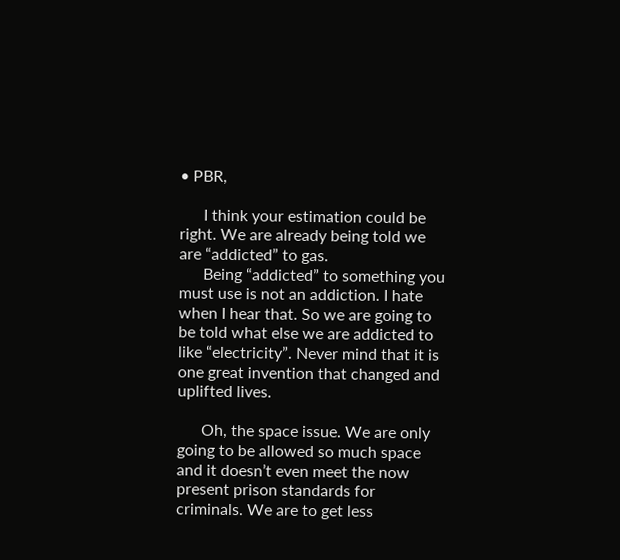• PBR,

      I think your estimation could be right. We are already being told we are “addicted” to gas.
      Being “addicted” to something you must use is not an addiction. I hate when I hear that. So we are going to be told what else we are addicted to like “electricity”. Never mind that it is one great invention that changed and uplifted lives.

      Oh, the space issue. We are only going to be allowed so much space and it doesn’t even meet the now present prison standards for criminals. We are to get less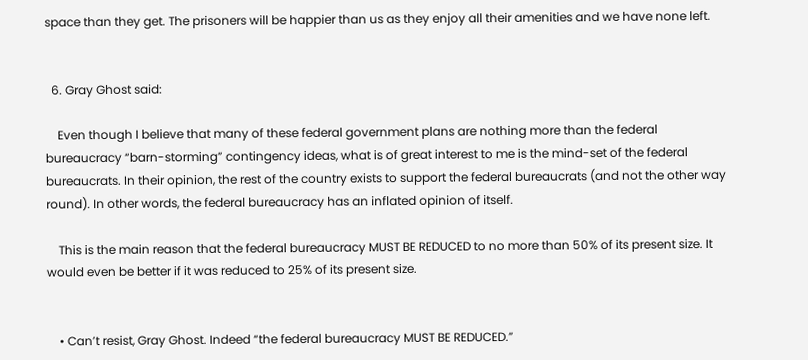space than they get. The prisoners will be happier than us as they enjoy all their amenities and we have none left.


  6. Gray Ghost said:

    Even though I believe that many of these federal government plans are nothing more than the federal bureaucracy “barn-storming” contingency ideas, what is of great interest to me is the mind-set of the federal bureaucrats. In their opinion, the rest of the country exists to support the federal bureaucrats (and not the other way round). In other words, the federal bureaucracy has an inflated opinion of itself.

    This is the main reason that the federal bureaucracy MUST BE REDUCED to no more than 50% of its present size. It would even be better if it was reduced to 25% of its present size.


    • Can’t resist, Gray Ghost. Indeed “the federal bureaucracy MUST BE REDUCED.”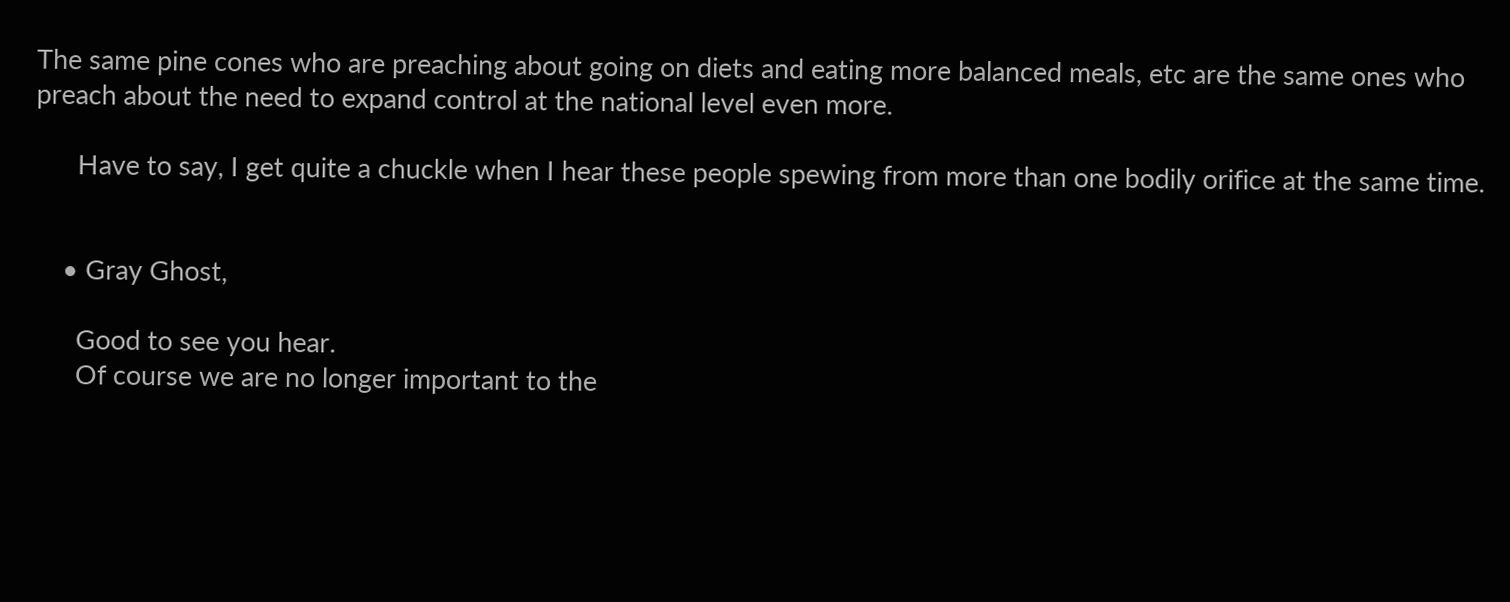The same pine cones who are preaching about going on diets and eating more balanced meals, etc are the same ones who preach about the need to expand control at the national level even more.

      Have to say, I get quite a chuckle when I hear these people spewing from more than one bodily orifice at the same time.


    • Gray Ghost,

      Good to see you hear.
      Of course we are no longer important to the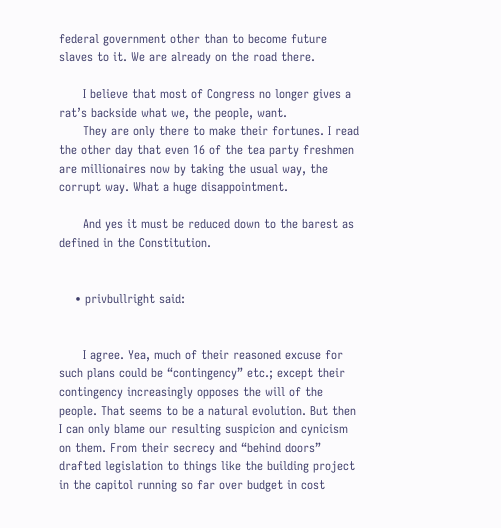federal government other than to become future slaves to it. We are already on the road there.

      I believe that most of Congress no longer gives a rat’s backside what we, the people, want.
      They are only there to make their fortunes. I read the other day that even 16 of the tea party freshmen are millionaires now by taking the usual way, the corrupt way. What a huge disappointment.

      And yes it must be reduced down to the barest as defined in the Constitution.


    • privbullright said:


      I agree. Yea, much of their reasoned excuse for such plans could be “contingency” etc.; except their contingency increasingly opposes the will of the people. That seems to be a natural evolution. But then I can only blame our resulting suspicion and cynicism on them. From their secrecy and “behind doors” drafted legislation to things like the building project in the capitol running so far over budget in cost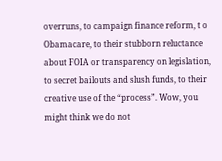overruns, to campaign finance reform, t o Obamacare, to their stubborn reluctance about FOIA or transparency on legislation, to secret bailouts and slush funds, to their creative use of the “process”. Wow, you might think we do not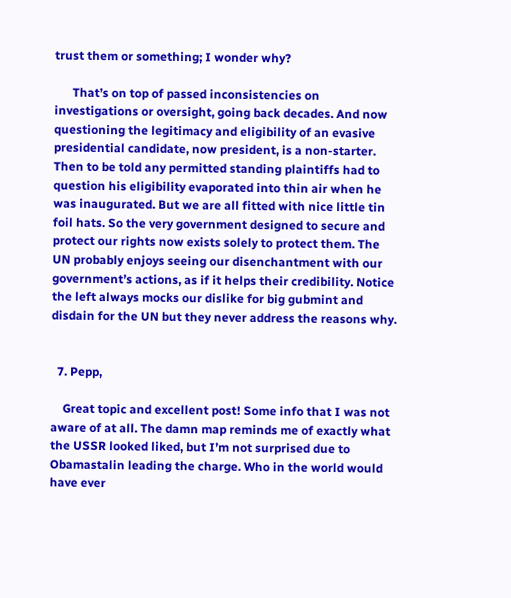trust them or something; I wonder why?

      That’s on top of passed inconsistencies on investigations or oversight, going back decades. And now questioning the legitimacy and eligibility of an evasive presidential candidate, now president, is a non-starter. Then to be told any permitted standing plaintiffs had to question his eligibility evaporated into thin air when he was inaugurated. But we are all fitted with nice little tin foil hats. So the very government designed to secure and protect our rights now exists solely to protect them. The UN probably enjoys seeing our disenchantment with our government’s actions, as if it helps their credibility. Notice the left always mocks our dislike for big gubmint and disdain for the UN but they never address the reasons why.


  7. Pepp,

    Great topic and excellent post! Some info that I was not aware of at all. The damn map reminds me of exactly what the USSR looked liked, but I’m not surprised due to Obamastalin leading the charge. Who in the world would have ever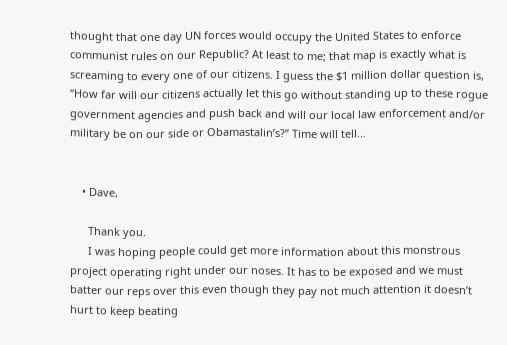thought that one day UN forces would occupy the United States to enforce communist rules on our Republic? At least to me; that map is exactly what is screaming to every one of our citizens. I guess the $1 million dollar question is, “How far will our citizens actually let this go without standing up to these rogue government agencies and push back and will our local law enforcement and/or military be on our side or Obamastalin’s?” Time will tell…


    • Dave,

      Thank you.
      I was hoping people could get more information about this monstrous project operating right under our noses. It has to be exposed and we must batter our reps over this even though they pay not much attention it doesn’t hurt to keep beating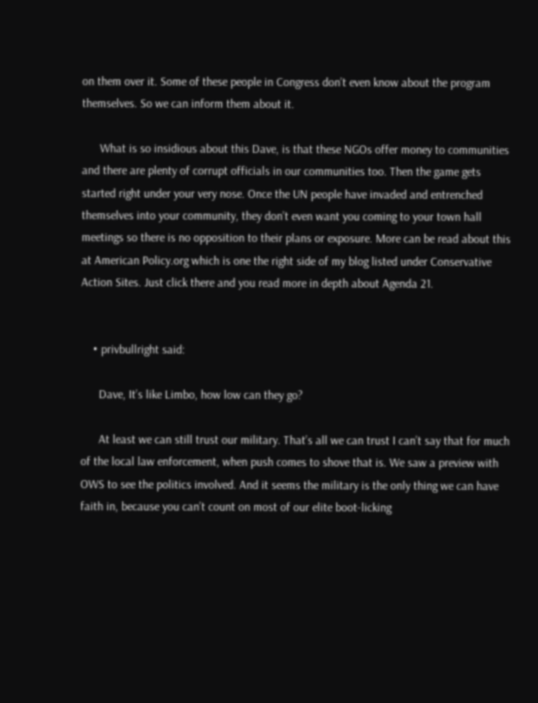on them over it. Some of these people in Congress don’t even know about the program themselves. So we can inform them about it.

      What is so insidious about this Dave, is that these NGOs offer money to communities and there are plenty of corrupt officials in our communities too. Then the game gets started right under your very nose. Once the UN people have invaded and entrenched themselves into your community, they don’t even want you coming to your town hall meetings so there is no opposition to their plans or exposure. More can be read about this at American Policy.org which is one the right side of my blog listed under Conservative Action Sites. Just click there and you read more in depth about Agenda 21.


    • privbullright said:

      Dave, It’s like Limbo, how low can they go?

      At least we can still trust our military. That’s all we can trust I can’t say that for much of the local law enforcement, when push comes to shove that is. We saw a preview with OWS to see the politics involved. And it seems the military is the only thing we can have faith in, because you can’t count on most of our elite boot-licking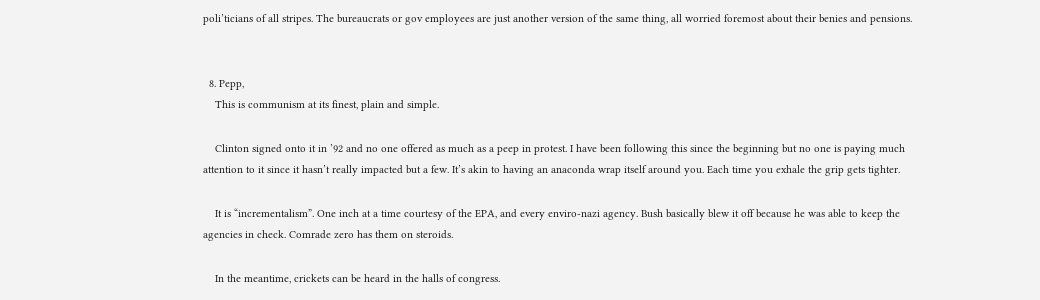poli’ticians of all stripes. The bureaucrats or gov employees are just another version of the same thing, all worried foremost about their benies and pensions.


  8. Pepp,
    This is communism at its finest, plain and simple.

    Clinton signed onto it in ’92 and no one offered as much as a peep in protest. I have been following this since the beginning but no one is paying much attention to it since it hasn’t really impacted but a few. It’s akin to having an anaconda wrap itself around you. Each time you exhale the grip gets tighter.

    It is “incrementalism”. One inch at a time courtesy of the EPA, and every enviro-nazi agency. Bush basically blew it off because he was able to keep the agencies in check. Comrade zero has them on steroids.

    In the meantime, crickets can be heard in the halls of congress.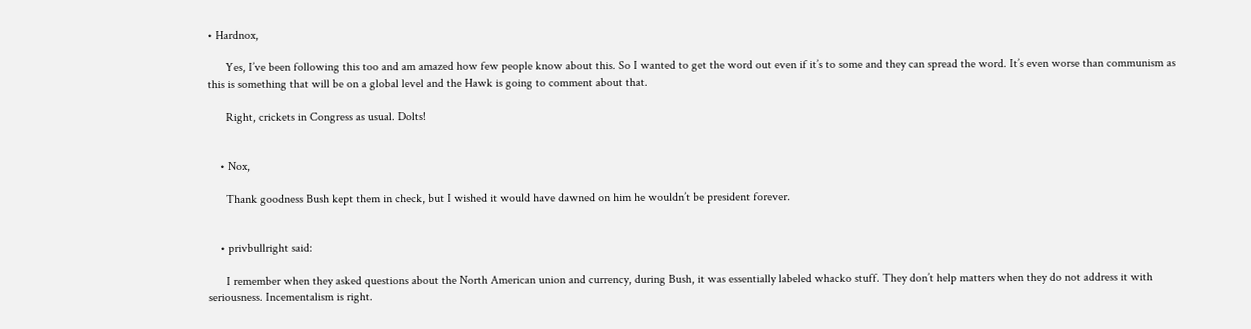• Hardnox,

      Yes, I’ve been following this too and am amazed how few people know about this. So I wanted to get the word out even if it’s to some and they can spread the word. It’s even worse than communism as this is something that will be on a global level and the Hawk is going to comment about that.

      Right, crickets in Congress as usual. Dolts!


    • Nox,

      Thank goodness Bush kept them in check, but I wished it would have dawned on him he wouldn’t be president forever.


    • privbullright said:

      I remember when they asked questions about the North American union and currency, during Bush, it was essentially labeled whacko stuff. They don’t help matters when they do not address it with seriousness. Incementalism is right.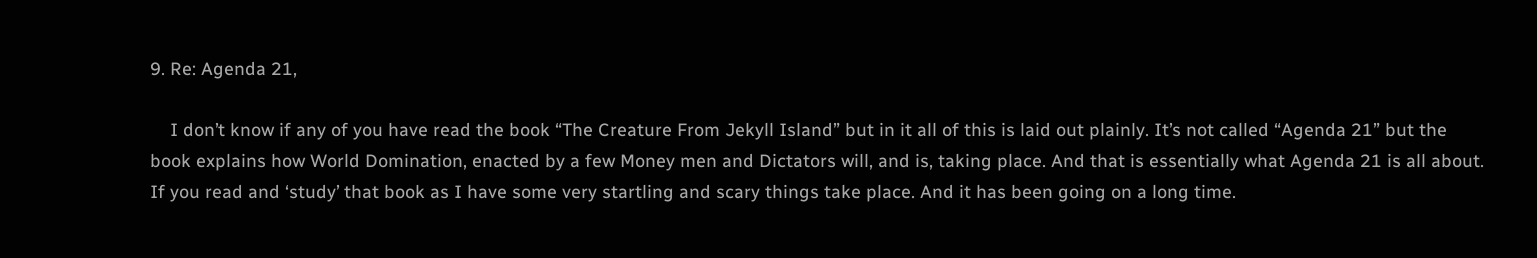9. Re: Agenda 21,

    I don’t know if any of you have read the book “The Creature From Jekyll Island” but in it all of this is laid out plainly. It’s not called “Agenda 21” but the book explains how World Domination, enacted by a few Money men and Dictators will, and is, taking place. And that is essentially what Agenda 21 is all about. If you read and ‘study’ that book as I have some very startling and scary things take place. And it has been going on a long time.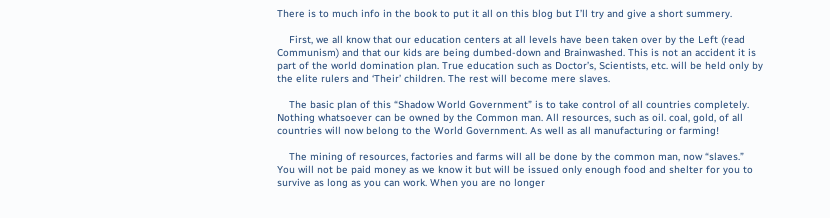There is to much info in the book to put it all on this blog but I’ll try and give a short summery.

    First, we all know that our education centers at all levels have been taken over by the Left (read Communism) and that our kids are being dumbed-down and Brainwashed. This is not an accident it is part of the world domination plan. True education such as Doctor’s, Scientists, etc. will be held only by the elite rulers and ‘Their’ children. The rest will become mere slaves.

    The basic plan of this “Shadow World Government” is to take control of all countries completely. Nothing whatsoever can be owned by the Common man. All resources, such as oil. coal, gold, of all countries will now belong to the World Government. As well as all manufacturing or farming!

    The mining of resources, factories and farms will all be done by the common man, now “slaves.” You will not be paid money as we know it but will be issued only enough food and shelter for you to survive as long as you can work. When you are no longer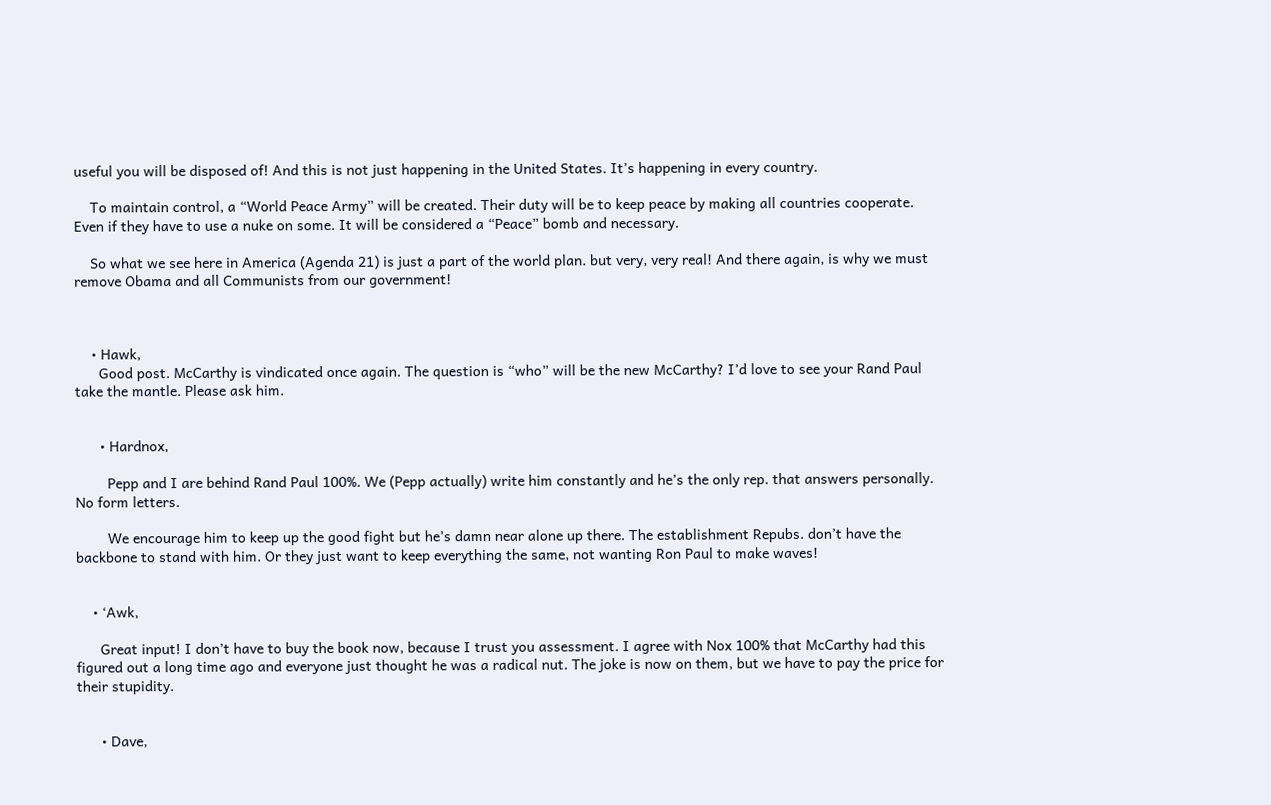useful you will be disposed of! And this is not just happening in the United States. It’s happening in every country.

    To maintain control, a “World Peace Army” will be created. Their duty will be to keep peace by making all countries cooperate. Even if they have to use a nuke on some. It will be considered a “Peace” bomb and necessary.

    So what we see here in America (Agenda 21) is just a part of the world plan. but very, very real! And there again, is why we must remove Obama and all Communists from our government!



    • Hawk,
      Good post. McCarthy is vindicated once again. The question is “who” will be the new McCarthy? I’d love to see your Rand Paul take the mantle. Please ask him.


      • Hardnox,

        Pepp and I are behind Rand Paul 100%. We (Pepp actually) write him constantly and he’s the only rep. that answers personally. No form letters.

        We encourage him to keep up the good fight but he’s damn near alone up there. The establishment Repubs. don’t have the backbone to stand with him. Or they just want to keep everything the same, not wanting Ron Paul to make waves!


    • ‘Awk,

      Great input! I don’t have to buy the book now, because I trust you assessment. I agree with Nox 100% that McCarthy had this figured out a long time ago and everyone just thought he was a radical nut. The joke is now on them, but we have to pay the price for their stupidity.


      • Dave,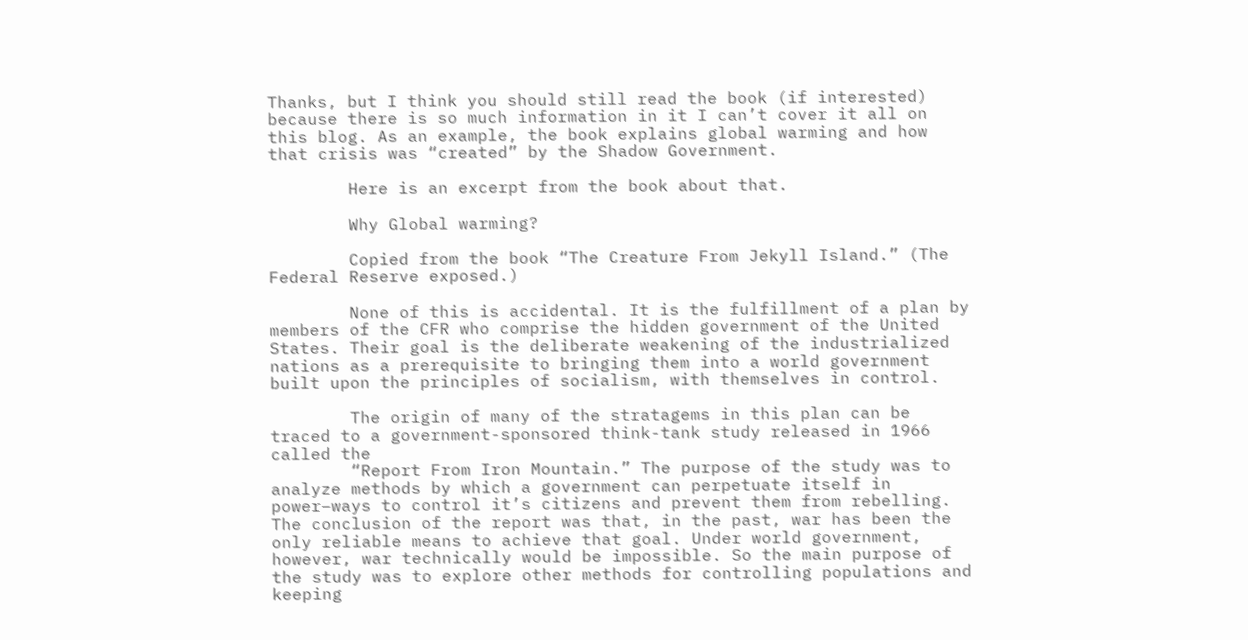Thanks, but I think you should still read the book (if interested) because there is so much information in it I can’t cover it all on this blog. As an example, the book explains global warming and how that crisis was “created” by the Shadow Government.

        Here is an excerpt from the book about that.

        Why Global warming?

        Copied from the book “The Creature From Jekyll Island.” (The Federal Reserve exposed.)

        None of this is accidental. It is the fulfillment of a plan by members of the CFR who comprise the hidden government of the United States. Their goal is the deliberate weakening of the industrialized nations as a prerequisite to bringing them into a world government built upon the principles of socialism, with themselves in control.

        The origin of many of the stratagems in this plan can be traced to a government-sponsored think-tank study released in 1966 called the
        “Report From Iron Mountain.” The purpose of the study was to analyze methods by which a government can perpetuate itself in power–ways to control it’s citizens and prevent them from rebelling. The conclusion of the report was that, in the past, war has been the only reliable means to achieve that goal. Under world government, however, war technically would be impossible. So the main purpose of the study was to explore other methods for controlling populations and keeping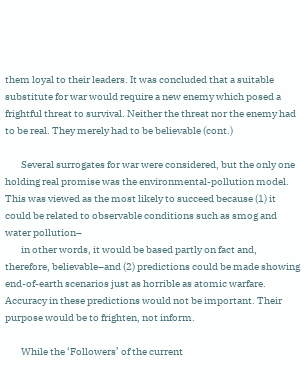them loyal to their leaders. It was concluded that a suitable substitute for war would require a new enemy which posed a frightful threat to survival. Neither the threat nor the enemy had to be real. They merely had to be believable (cont.)

        Several surrogates for war were considered, but the only one holding real promise was the environmental-pollution model. This was viewed as the most likely to succeed because (1) it could be related to observable conditions such as smog and water pollution–
        in other words, it would be based partly on fact and, therefore, believable–and (2) predictions could be made showing end-of-earth scenarios just as horrible as atomic warfare. Accuracy in these predictions would not be important. Their purpose would be to frighten, not inform.

        While the ‘Followers’ of the current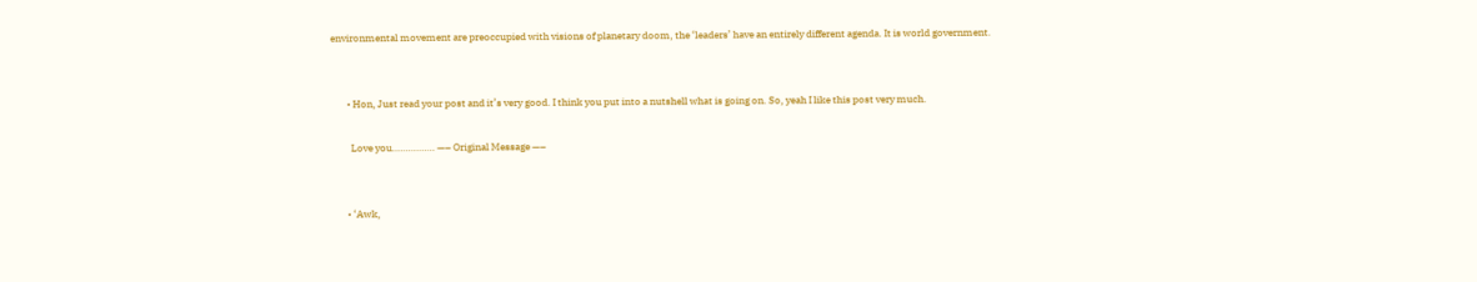environmental movement are preoccupied with visions of planetary doom, the ‘leaders’ have an entirely different agenda. It is world government.


        • Hon, Just read your post and it’s very good. I think you put into a nutshell what is going on. So, yeah I like this post very much.

          Love you……………. —– Original Message —–


        • ‘Awk,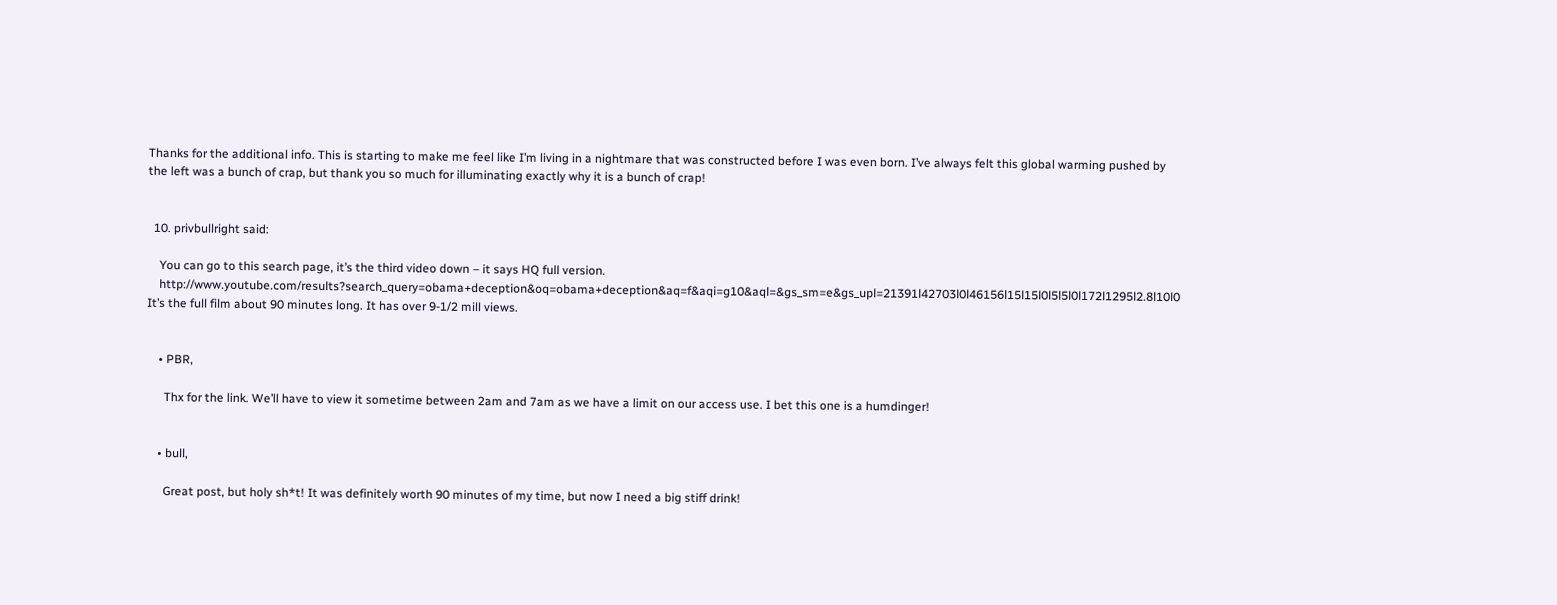Thanks for the additional info. This is starting to make me feel like I’m living in a nightmare that was constructed before I was even born. I’ve always felt this global warming pushed by the left was a bunch of crap, but thank you so much for illuminating exactly why it is a bunch of crap!


  10. privbullright said:

    You can go to this search page, it’s the third video down – it says HQ full version.
    http://www.youtube.com/results?search_query=obama+deception&oq=obama+deception&aq=f&aqi=g10&aql=&gs_sm=e&gs_upl=21391l42703l0l46156l15l15l0l5l5l0l172l1295l2.8l10l0 It’s the full film about 90 minutes long. It has over 9-1/2 mill views.


    • PBR,

      Thx for the link. We’ll have to view it sometime between 2am and 7am as we have a limit on our access use. I bet this one is a humdinger!


    • bull,

      Great post, but holy sh*t! It was definitely worth 90 minutes of my time, but now I need a big stiff drink!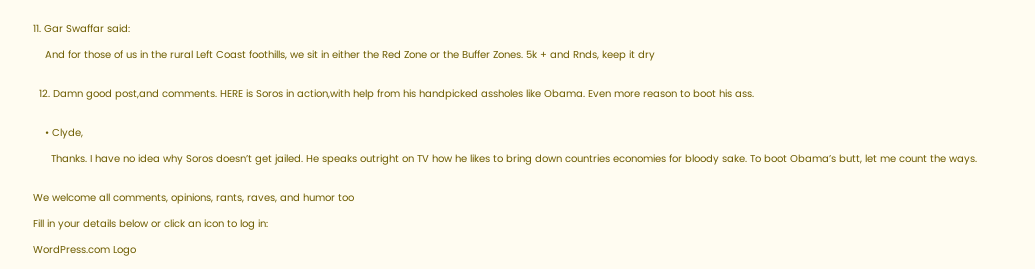11. Gar Swaffar said:

    And for those of us in the rural Left Coast foothills, we sit in either the Red Zone or the Buffer Zones. 5k + and Rnds, keep it dry


  12. Damn good post,and comments. HERE is Soros in action,with help from his handpicked assholes like Obama. Even more reason to boot his ass.


    • Clyde,

      Thanks. I have no idea why Soros doesn’t get jailed. He speaks outright on TV how he likes to bring down countries economies for bloody sake. To boot Obama’s butt, let me count the ways.


We welcome all comments, opinions, rants, raves, and humor too

Fill in your details below or click an icon to log in:

WordPress.com Logo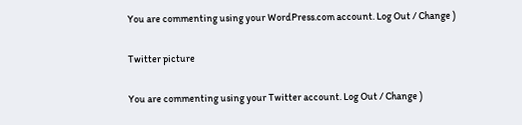You are commenting using your WordPress.com account. Log Out / Change )

Twitter picture

You are commenting using your Twitter account. Log Out / Change )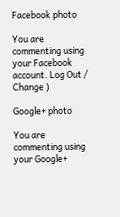Facebook photo

You are commenting using your Facebook account. Log Out / Change )

Google+ photo

You are commenting using your Google+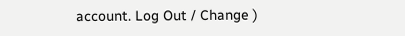account. Log Out / Change )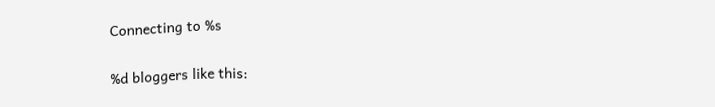Connecting to %s

%d bloggers like this: